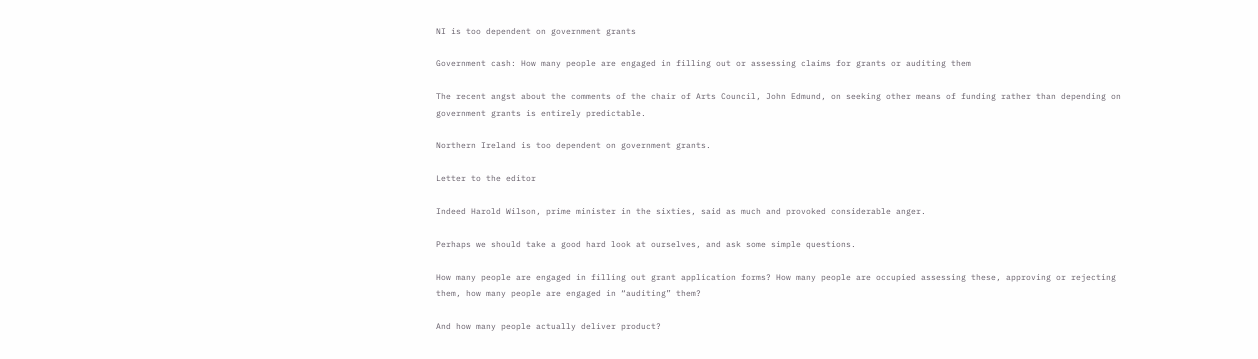NI is too dependent on government grants

Government cash: How many people are engaged in filling out or assessing claims for grants or auditing them

The recent angst about the comments of the chair of Arts Council, John Edmund, on seeking other means of funding rather than depending on government grants is entirely predictable.

Northern Ireland is too dependent on government grants.

Letter to the editor

Indeed Harold Wilson, prime minister in the sixties, said as much and provoked considerable anger.

Perhaps we should take a good hard look at ourselves, and ask some simple questions.

How many people are engaged in filling out grant application forms? How many people are occupied assessing these, approving or rejecting them, how many people are engaged in “auditing” them?

And how many people actually deliver product?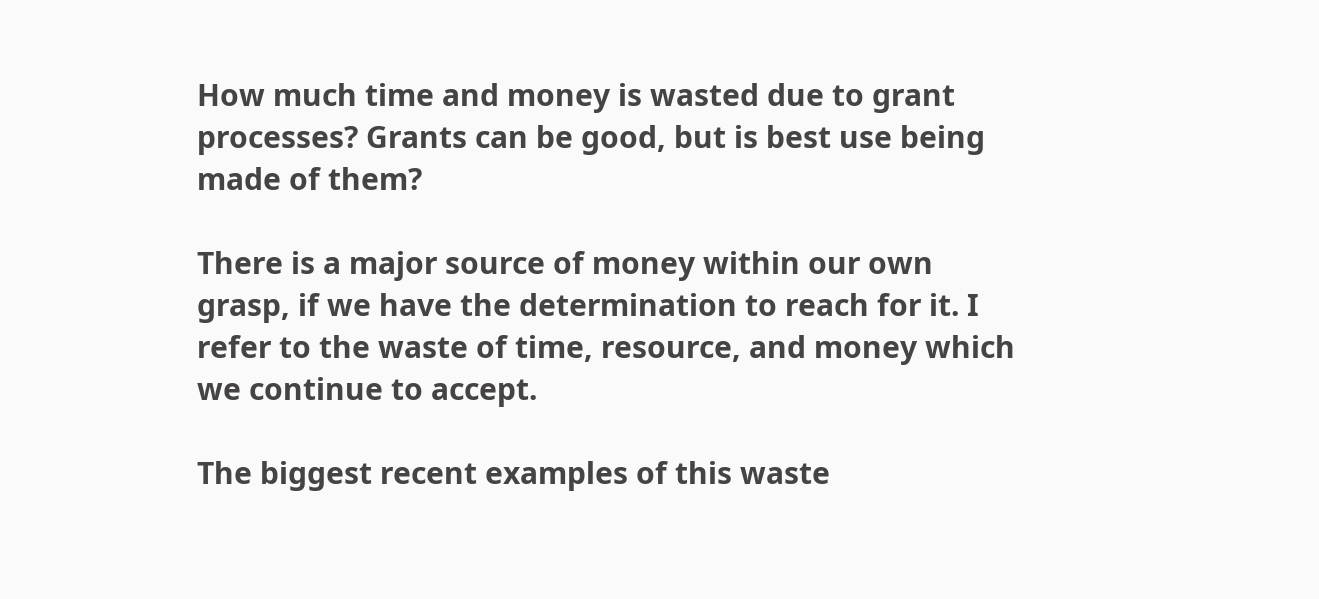How much time and money is wasted due to grant processes? Grants can be good, but is best use being made of them?

There is a major source of money within our own grasp, if we have the determination to reach for it. I refer to the waste of time, resource, and money which we continue to accept.

The biggest recent examples of this waste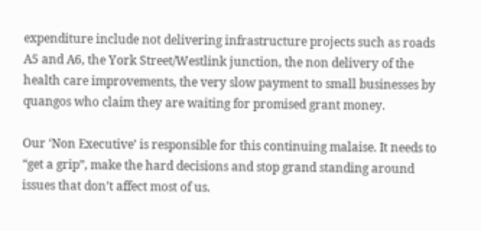expenditure include not delivering infrastructure projects such as roads A5 and A6, the York Street/Westlink junction, the non delivery of the health care improvements, the very slow payment to small businesses by quangos who claim they are waiting for promised grant money.

Our ‘Non Executive’ is responsible for this continuing malaise. It needs to “get a grip”, make the hard decisions and stop grand standing around issues that don’t affect most of us.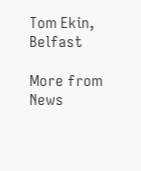Tom Ekin, Belfast

More from News